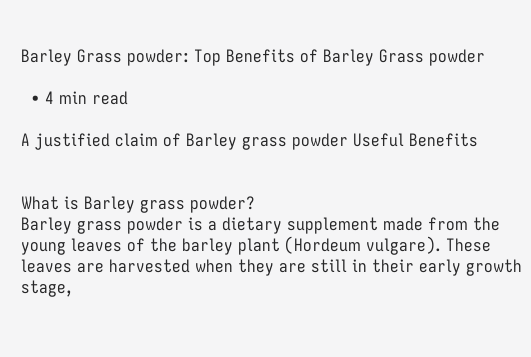Barley Grass powder: Top Benefits of Barley Grass powder

  • 4 min read

A justified claim of Barley grass powder Useful Benefits


What is Barley grass powder?
Barley grass powder is a dietary supplement made from the young leaves of the barley plant (Hordeum vulgare). These leaves are harvested when they are still in their early growth stage,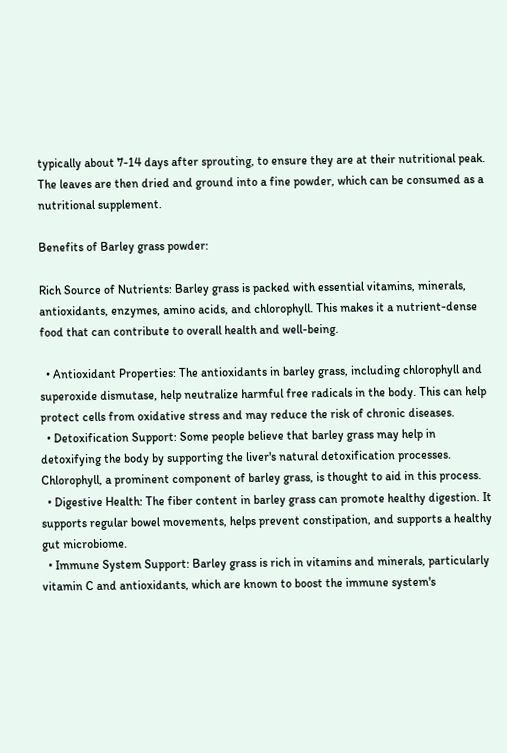typically about 7-14 days after sprouting, to ensure they are at their nutritional peak. The leaves are then dried and ground into a fine powder, which can be consumed as a nutritional supplement.

Benefits of Barley grass powder:

Rich Source of Nutrients: Barley grass is packed with essential vitamins, minerals, antioxidants, enzymes, amino acids, and chlorophyll. This makes it a nutrient-dense food that can contribute to overall health and well-being.

  • Antioxidant Properties: The antioxidants in barley grass, including chlorophyll and superoxide dismutase, help neutralize harmful free radicals in the body. This can help protect cells from oxidative stress and may reduce the risk of chronic diseases.
  • Detoxification Support: Some people believe that barley grass may help in detoxifying the body by supporting the liver's natural detoxification processes. Chlorophyll, a prominent component of barley grass, is thought to aid in this process.
  • Digestive Health: The fiber content in barley grass can promote healthy digestion. It supports regular bowel movements, helps prevent constipation, and supports a healthy gut microbiome.
  • Immune System Support: Barley grass is rich in vitamins and minerals, particularly vitamin C and antioxidants, which are known to boost the immune system's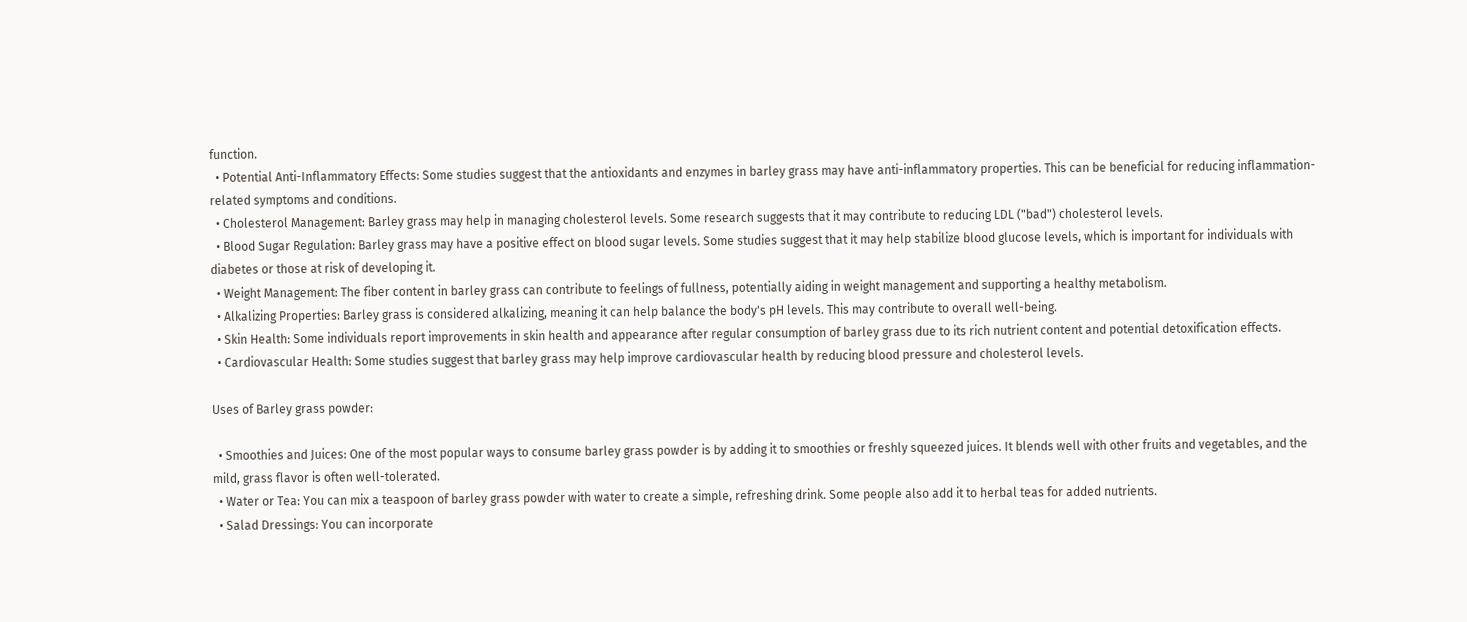function.
  • Potential Anti-Inflammatory Effects: Some studies suggest that the antioxidants and enzymes in barley grass may have anti-inflammatory properties. This can be beneficial for reducing inflammation-related symptoms and conditions.
  • Cholesterol Management: Barley grass may help in managing cholesterol levels. Some research suggests that it may contribute to reducing LDL ("bad") cholesterol levels.
  • Blood Sugar Regulation: Barley grass may have a positive effect on blood sugar levels. Some studies suggest that it may help stabilize blood glucose levels, which is important for individuals with diabetes or those at risk of developing it.
  • Weight Management: The fiber content in barley grass can contribute to feelings of fullness, potentially aiding in weight management and supporting a healthy metabolism.
  • Alkalizing Properties: Barley grass is considered alkalizing, meaning it can help balance the body's pH levels. This may contribute to overall well-being.
  • Skin Health: Some individuals report improvements in skin health and appearance after regular consumption of barley grass due to its rich nutrient content and potential detoxification effects.
  • Cardiovascular Health: Some studies suggest that barley grass may help improve cardiovascular health by reducing blood pressure and cholesterol levels.

Uses of Barley grass powder:

  • Smoothies and Juices: One of the most popular ways to consume barley grass powder is by adding it to smoothies or freshly squeezed juices. It blends well with other fruits and vegetables, and the mild, grass flavor is often well-tolerated.
  • Water or Tea: You can mix a teaspoon of barley grass powder with water to create a simple, refreshing drink. Some people also add it to herbal teas for added nutrients.
  • Salad Dressings: You can incorporate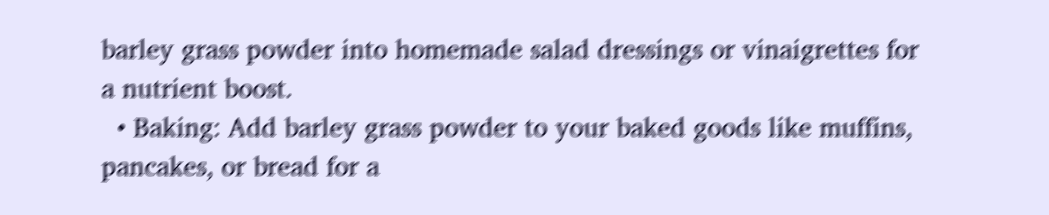barley grass powder into homemade salad dressings or vinaigrettes for a nutrient boost.
  • Baking: Add barley grass powder to your baked goods like muffins, pancakes, or bread for a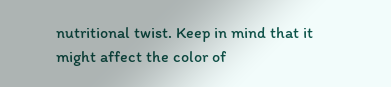nutritional twist. Keep in mind that it might affect the color of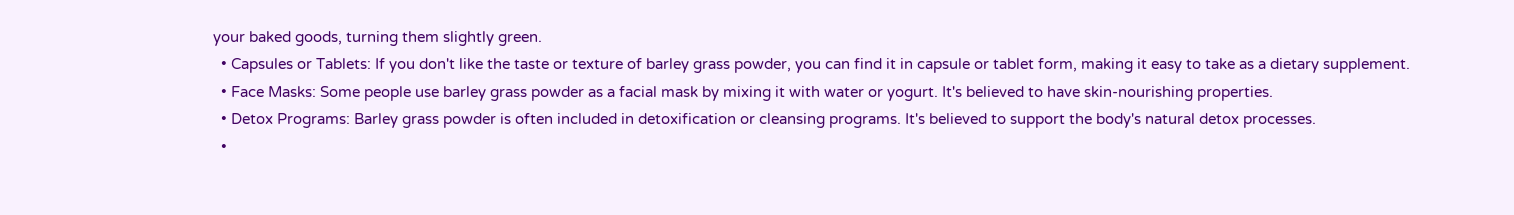your baked goods, turning them slightly green.
  • Capsules or Tablets: If you don't like the taste or texture of barley grass powder, you can find it in capsule or tablet form, making it easy to take as a dietary supplement.
  • Face Masks: Some people use barley grass powder as a facial mask by mixing it with water or yogurt. It's believed to have skin-nourishing properties.
  • Detox Programs: Barley grass powder is often included in detoxification or cleansing programs. It's believed to support the body's natural detox processes.
  •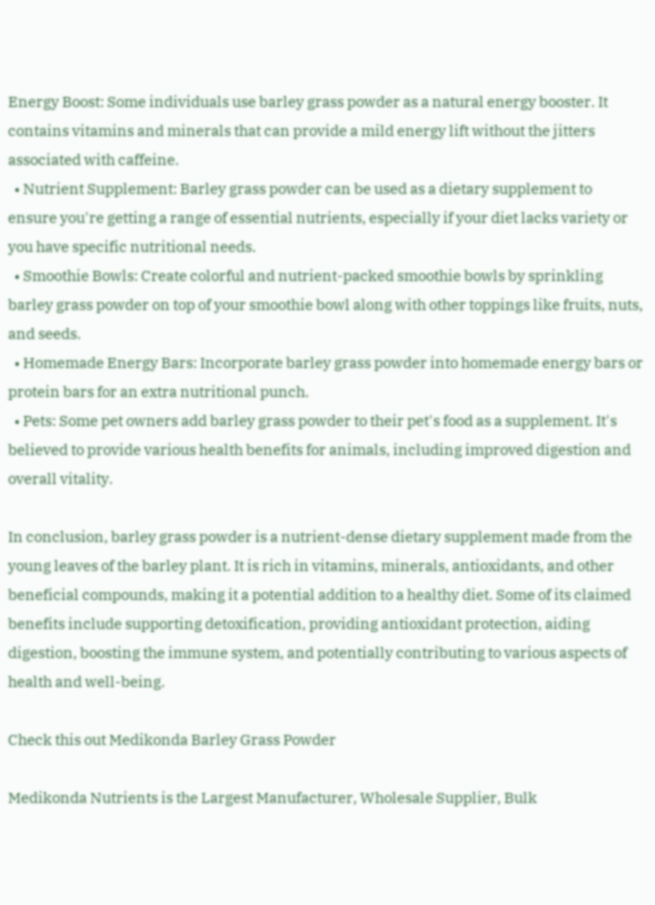Energy Boost: Some individuals use barley grass powder as a natural energy booster. It contains vitamins and minerals that can provide a mild energy lift without the jitters associated with caffeine.
  • Nutrient Supplement: Barley grass powder can be used as a dietary supplement to ensure you're getting a range of essential nutrients, especially if your diet lacks variety or you have specific nutritional needs.
  • Smoothie Bowls: Create colorful and nutrient-packed smoothie bowls by sprinkling barley grass powder on top of your smoothie bowl along with other toppings like fruits, nuts, and seeds.
  • Homemade Energy Bars: Incorporate barley grass powder into homemade energy bars or protein bars for an extra nutritional punch.
  • Pets: Some pet owners add barley grass powder to their pet's food as a supplement. It's believed to provide various health benefits for animals, including improved digestion and overall vitality.

In conclusion, barley grass powder is a nutrient-dense dietary supplement made from the young leaves of the barley plant. It is rich in vitamins, minerals, antioxidants, and other beneficial compounds, making it a potential addition to a healthy diet. Some of its claimed benefits include supporting detoxification, providing antioxidant protection, aiding digestion, boosting the immune system, and potentially contributing to various aspects of health and well-being.

Check this out Medikonda Barley Grass Powder

Medikonda Nutrients is the Largest Manufacturer, Wholesale Supplier, Bulk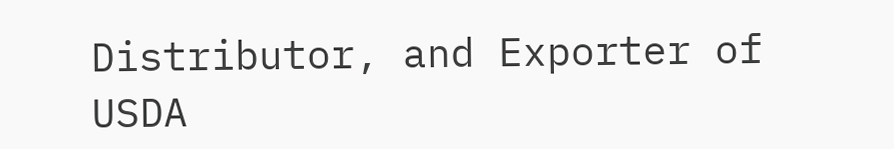Distributor, and Exporter of USDA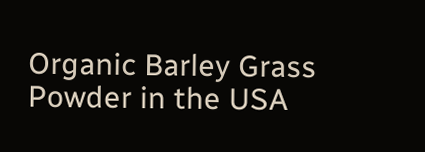Organic Barley Grass Powder in the USA